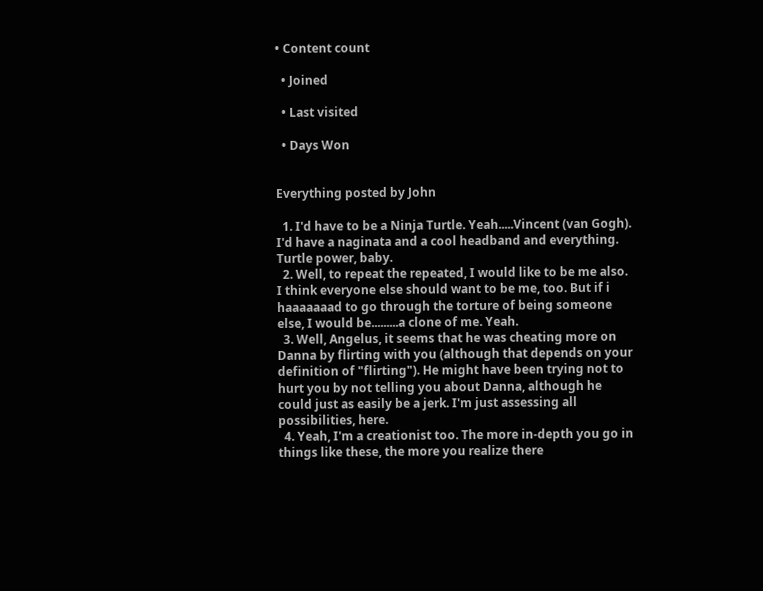• Content count

  • Joined

  • Last visited

  • Days Won


Everything posted by John

  1. I'd have to be a Ninja Turtle. Yeah.....Vincent (van Gogh). I'd have a naginata and a cool headband and everything. Turtle power, baby.
  2. Well, to repeat the repeated, I would like to be me also. I think everyone else should want to be me, too. But if i haaaaaaad to go through the torture of being someone else, I would be.........a clone of me. Yeah.
  3. Well, Angelus, it seems that he was cheating more on Danna by flirting with you (although that depends on your definition of "flirting"). He might have been trying not to hurt you by not telling you about Danna, although he could just as easily be a jerk. I'm just assessing all possibilities, here.
  4. Yeah, I'm a creationist too. The more in-depth you go in things like these, the more you realize there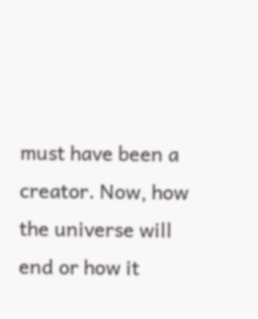must have been a creator. Now, how the universe will end or how it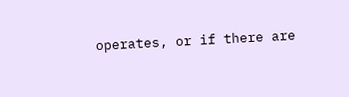operates, or if there are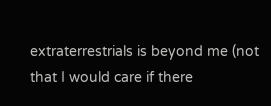extraterrestrials is beyond me (not that I would care if there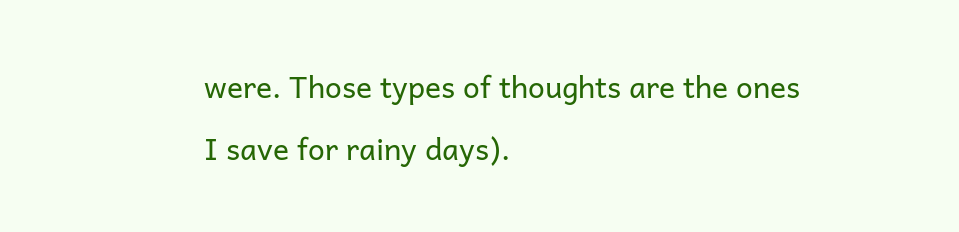were. Those types of thoughts are the ones I save for rainy days).